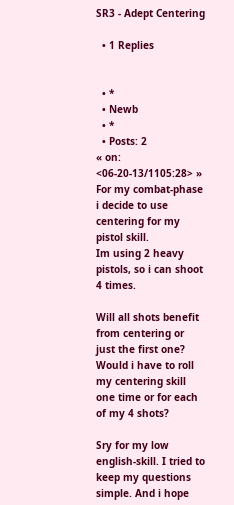SR3 - Adept Centering

  • 1 Replies


  • *
  • Newb
  • *
  • Posts: 2
« on: <06-20-13/1105:28> »
For my combat-phase i decide to use centering for my pistol skill.
Im using 2 heavy pistols, so i can shoot 4 times.

Will all shots benefit from centering or just the first one?
Would i have to roll my centering skill one time or for each of my 4 shots?

Sry for my low english-skill. I tried to keep my questions simple. And i hope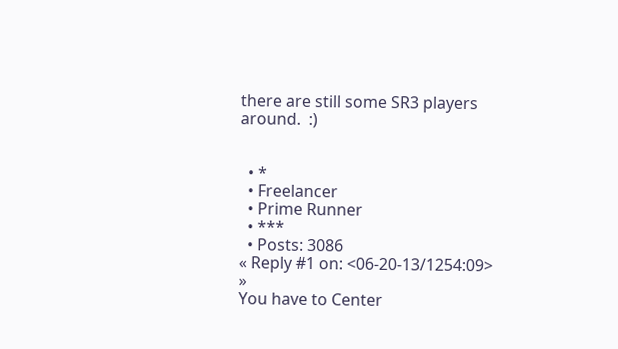there are still some SR3 players around.  :)


  • *
  • Freelancer
  • Prime Runner
  • ***
  • Posts: 3086
« Reply #1 on: <06-20-13/1254:09> »
You have to Center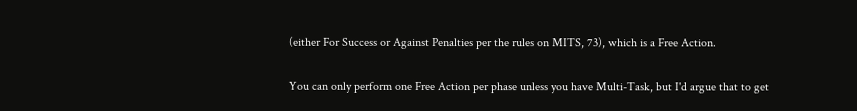(either For Success or Against Penalties per the rules on MITS, 73), which is a Free Action.

You can only perform one Free Action per phase unless you have Multi-Task, but I'd argue that to get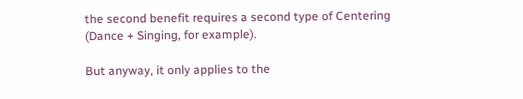the second benefit requires a second type of Centering (Dance + Singing, for example).

But anyway, it only applies to the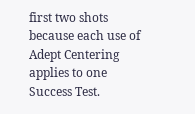first two shots because each use of Adept Centering applies to one Success Test.